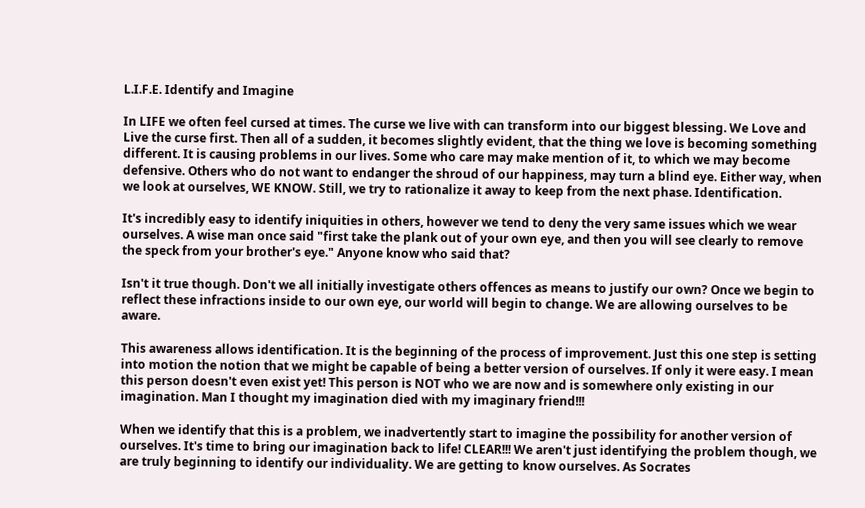L.I.F.E. Identify and Imagine

In LIFE we often feel cursed at times. The curse we live with can transform into our biggest blessing. We Love and Live the curse first. Then all of a sudden, it becomes slightly evident, that the thing we love is becoming something different. It is causing problems in our lives. Some who care may make mention of it, to which we may become defensive. Others who do not want to endanger the shroud of our happiness, may turn a blind eye. Either way, when we look at ourselves, WE KNOW. Still, we try to rationalize it away to keep from the next phase. Identification.

It's incredibly easy to identify iniquities in others, however we tend to deny the very same issues which we wear ourselves. A wise man once said "first take the plank out of your own eye, and then you will see clearly to remove the speck from your brother's eye." Anyone know who said that?

Isn't it true though. Don't we all initially investigate others offences as means to justify our own? Once we begin to reflect these infractions inside to our own eye, our world will begin to change. We are allowing ourselves to be aware.

This awareness allows identification. It is the beginning of the process of improvement. Just this one step is setting into motion the notion that we might be capable of being a better version of ourselves. If only it were easy. I mean this person doesn't even exist yet! This person is NOT who we are now and is somewhere only existing in our imagination. Man I thought my imagination died with my imaginary friend!!!

When we identify that this is a problem, we inadvertently start to imagine the possibility for another version of ourselves. It's time to bring our imagination back to life! CLEAR!!! We aren't just identifying the problem though, we are truly beginning to identify our individuality. We are getting to know ourselves. As Socrates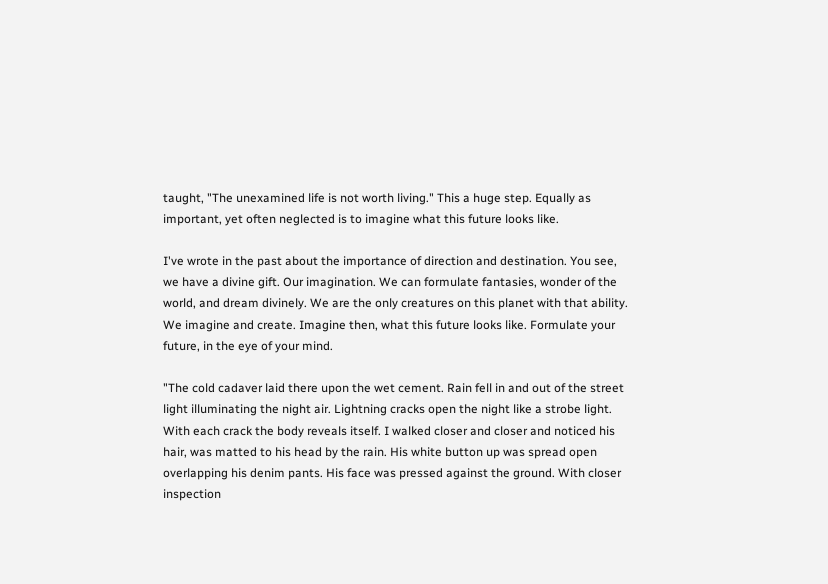taught, "The unexamined life is not worth living." This a huge step. Equally as important, yet often neglected is to imagine what this future looks like.

I've wrote in the past about the importance of direction and destination. You see, we have a divine gift. Our imagination. We can formulate fantasies, wonder of the world, and dream divinely. We are the only creatures on this planet with that ability. We imagine and create. Imagine then, what this future looks like. Formulate your future, in the eye of your mind.

"The cold cadaver laid there upon the wet cement. Rain fell in and out of the street light illuminating the night air. Lightning cracks open the night like a strobe light. With each crack the body reveals itself. I walked closer and closer and noticed his hair, was matted to his head by the rain. His white button up was spread open overlapping his denim pants. His face was pressed against the ground. With closer inspection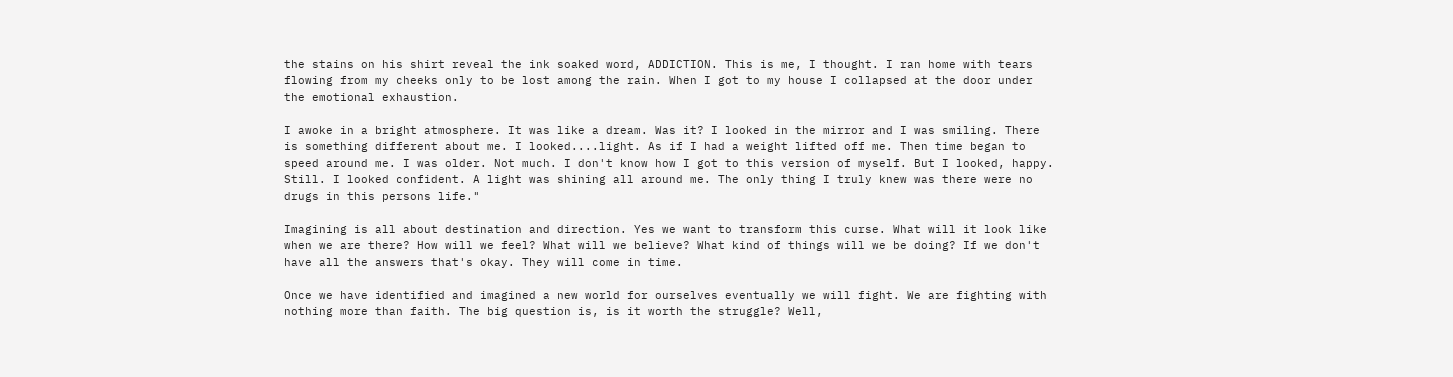the stains on his shirt reveal the ink soaked word, ADDICTION. This is me, I thought. I ran home with tears flowing from my cheeks only to be lost among the rain. When I got to my house I collapsed at the door under the emotional exhaustion.

I awoke in a bright atmosphere. It was like a dream. Was it? I looked in the mirror and I was smiling. There is something different about me. I looked....light. As if I had a weight lifted off me. Then time began to speed around me. I was older. Not much. I don't know how I got to this version of myself. But I looked, happy. Still. I looked confident. A light was shining all around me. The only thing I truly knew was there were no drugs in this persons life."

Imagining is all about destination and direction. Yes we want to transform this curse. What will it look like when we are there? How will we feel? What will we believe? What kind of things will we be doing? If we don't have all the answers that's okay. They will come in time.

Once we have identified and imagined a new world for ourselves eventually we will fight. We are fighting with nothing more than faith. The big question is, is it worth the struggle? Well,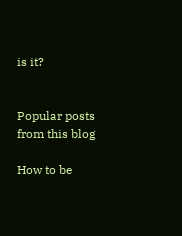is it?


Popular posts from this blog

How to be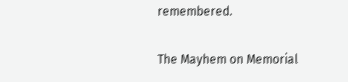remembered.

The Mayhem on Memorial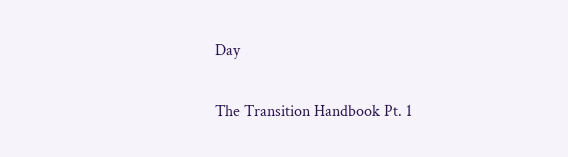Day

The Transition Handbook Pt. 1